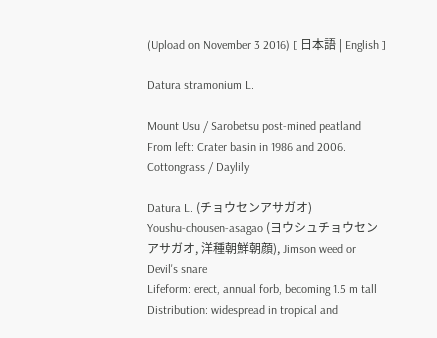(Upload on November 3 2016) [ 日本語 | English ]

Datura stramonium L.

Mount Usu / Sarobetsu post-mined peatland
From left: Crater basin in 1986 and 2006. Cottongrass / Daylily

Datura L. (チョウセンアサガオ)
Youshu-chousen-asagao (ヨウシュチョウセンアサガオ, 洋種朝鮮朝顔), Jimson weed or Devil's snare
Lifeform: erect, annual forb, becoming 1.5 m tall
Distribution: widespread in tropical and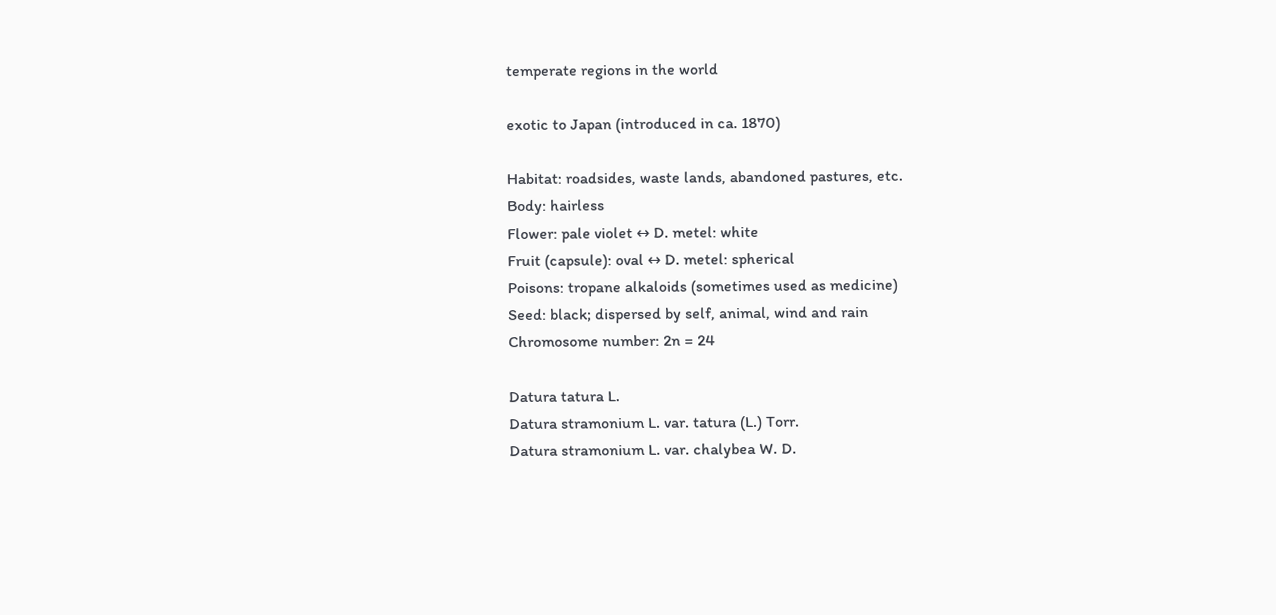temperate regions in the world

exotic to Japan (introduced in ca. 1870)

Habitat: roadsides, waste lands, abandoned pastures, etc.
Body: hairless
Flower: pale violet ↔ D. metel: white
Fruit (capsule): oval ↔ D. metel: spherical
Poisons: tropane alkaloids (sometimes used as medicine)
Seed: black; dispersed by self, animal, wind and rain
Chromosome number: 2n = 24

Datura tatura L.
Datura stramonium L. var. tatura (L.) Torr.
Datura stramonium L. var. chalybea W. D.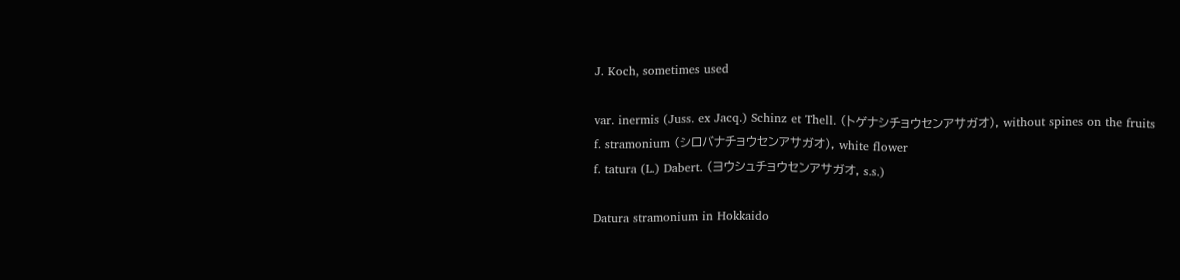J. Koch, sometimes used

var. inermis (Juss. ex Jacq.) Schinz et Thell. (トゲナシチョウセンアサガオ), without spines on the fruits
f. stramonium (シロバナチョウセンアサガオ), white flower
f. tatura (L.) Dabert. (ヨウシュチョウセンアサガオ, s.s.)

Datura stramonium in Hokkaido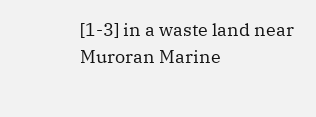[1-3] in a waste land near Muroran Marine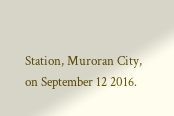Station, Muroran City, on September 12 2016.